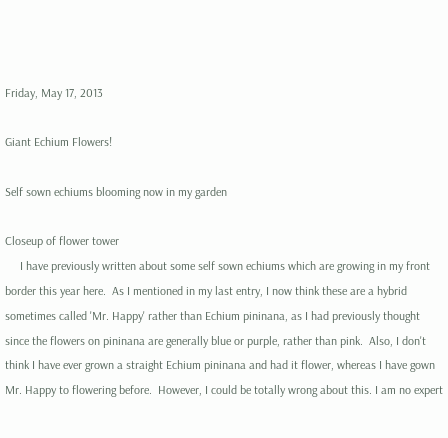Friday, May 17, 2013

Giant Echium Flowers!

Self sown echiums blooming now in my garden

Closeup of flower tower
     I have previously written about some self sown echiums which are growing in my front border this year here.  As I mentioned in my last entry, I now think these are a hybrid sometimes called 'Mr. Happy' rather than Echium pininana, as I had previously thought since the flowers on pininana are generally blue or purple, rather than pink.  Also, I don't think I have ever grown a straight Echium pininana and had it flower, whereas I have gown Mr. Happy to flowering before.  However, I could be totally wrong about this. I am no expert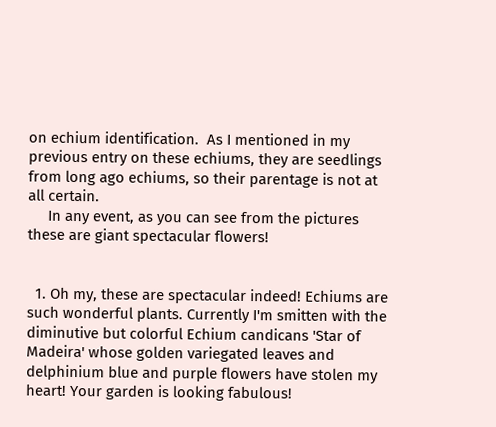on echium identification.  As I mentioned in my previous entry on these echiums, they are seedlings from long ago echiums, so their parentage is not at all certain.
     In any event, as you can see from the pictures these are giant spectacular flowers!


  1. Oh my, these are spectacular indeed! Echiums are such wonderful plants. Currently I'm smitten with the diminutive but colorful Echium candicans 'Star of Madeira' whose golden variegated leaves and delphinium blue and purple flowers have stolen my heart! Your garden is looking fabulous!